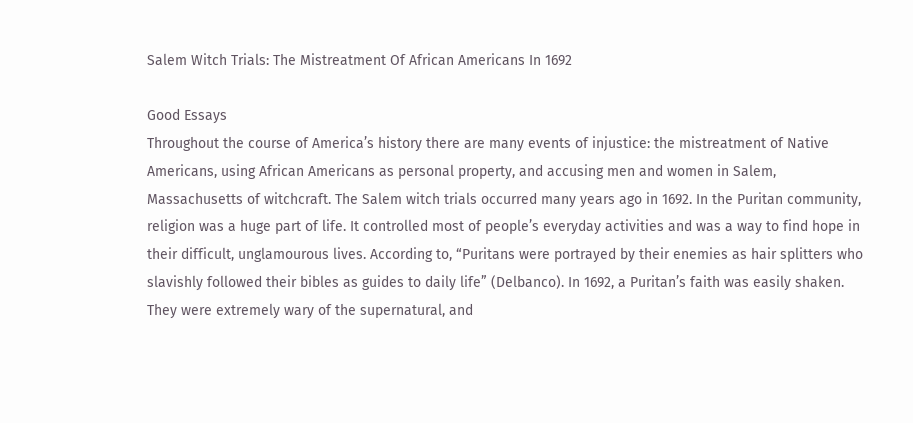Salem Witch Trials: The Mistreatment Of African Americans In 1692

Good Essays
Throughout the course of America’s history there are many events of injustice: the mistreatment of Native Americans, using African Americans as personal property, and accusing men and women in Salem, Massachusetts of witchcraft. The Salem witch trials occurred many years ago in 1692. In the Puritan community, religion was a huge part of life. It controlled most of people’s everyday activities and was a way to find hope in their difficult, unglamourous lives. According to, “Puritans were portrayed by their enemies as hair splitters who slavishly followed their bibles as guides to daily life” (Delbanco). In 1692, a Puritan’s faith was easily shaken. They were extremely wary of the supernatural, and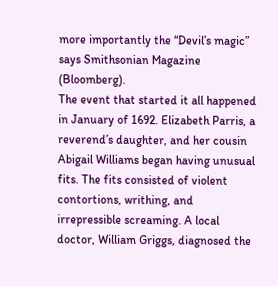more importantly the “Devil’s magic” says Smithsonian Magazine (Bloomberg).
The event that started it all happened in January of 1692. Elizabeth Parris, a reverend’s daughter, and her cousin Abigail Williams began having unusual fits. The fits consisted of violent contortions, writhing, and irrepressible screaming. A local doctor, William Griggs, diagnosed the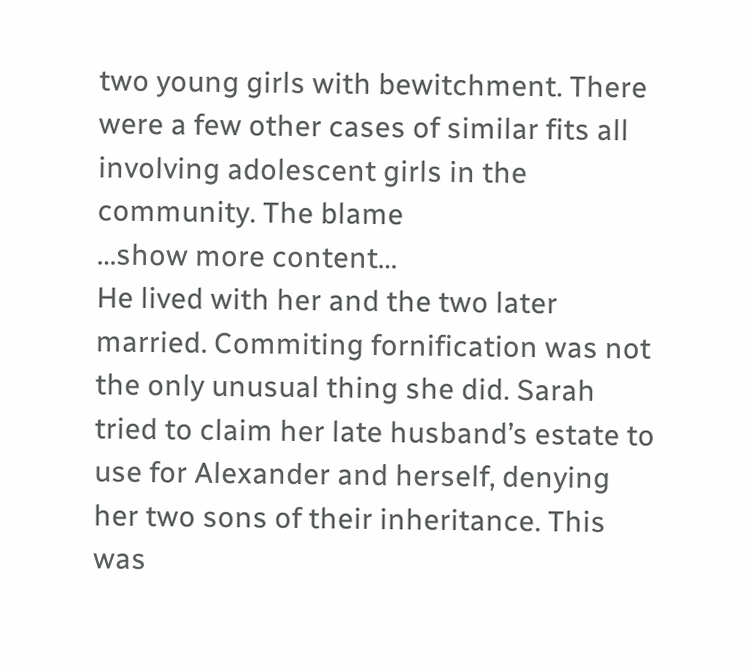two young girls with bewitchment. There were a few other cases of similar fits all involving adolescent girls in the community. The blame
…show more content…
He lived with her and the two later married. Commiting fornification was not the only unusual thing she did. Sarah tried to claim her late husband’s estate to use for Alexander and herself, denying her two sons of their inheritance. This was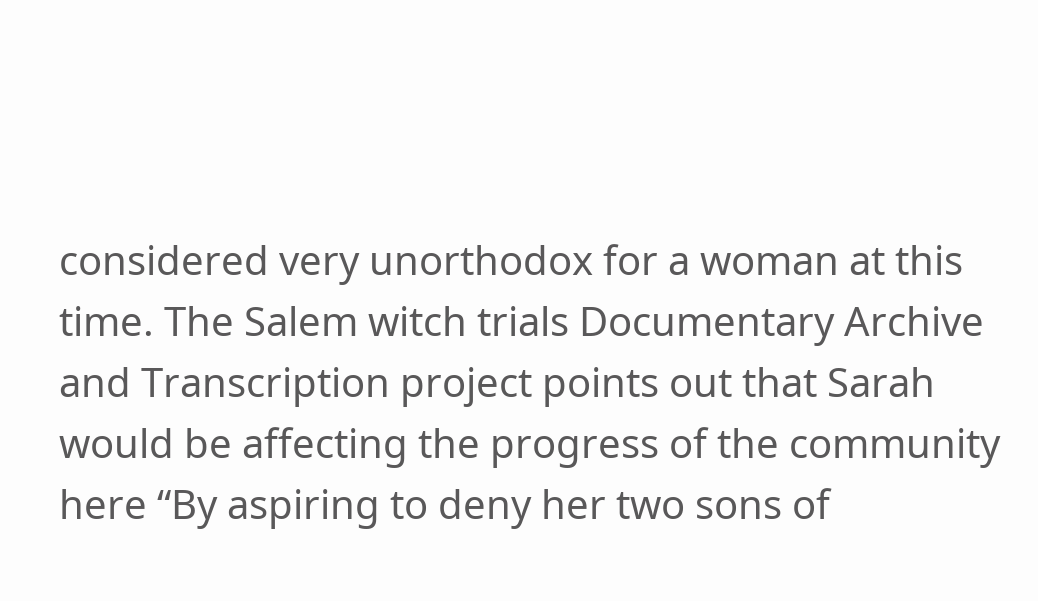considered very unorthodox for a woman at this time. The Salem witch trials Documentary Archive and Transcription project points out that Sarah would be affecting the progress of the community here “By aspiring to deny her two sons of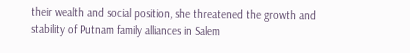their wealth and social position, she threatened the growth and stability of Putnam family alliances in Salem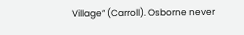Village” (Carroll). Osborne never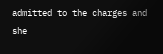admitted to the charges and she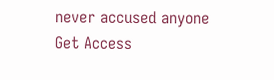never accused anyone
Get Access